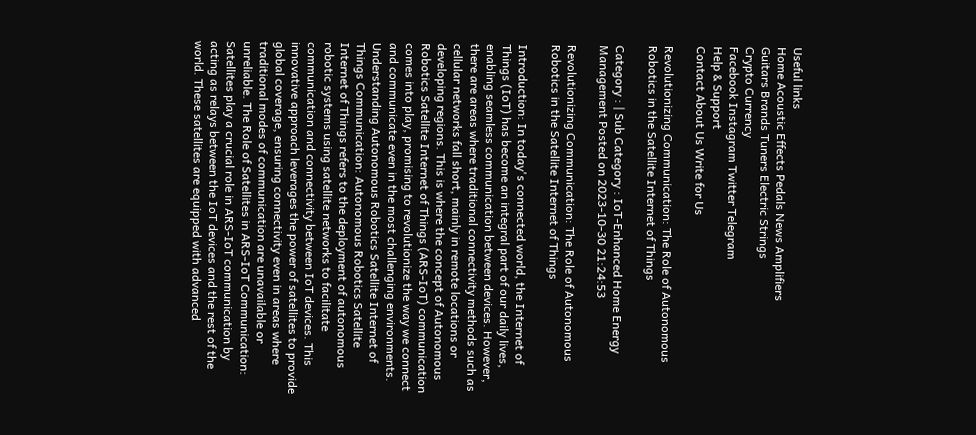Useful links
Home Acoustic Effects Pedals News Amplifiers
Guitars Brands Tuners Electric Strings
Crypto Currency
Facebook Instagram Twitter Telegram
Help & Support
Contact About Us Write for Us

Revolutionizing Communication: The Role of Autonomous Robotics in the Satellite Internet of Things

Category : | Sub Category : IoT-Enhanced Home Energy Management Posted on 2023-10-30 21:24:53

Revolutionizing Communication: The Role of Autonomous Robotics in the Satellite Internet of Things

Introduction: In today's connected world, the Internet of Things (IoT) has become an integral part of our daily lives, enabling seamless communication between devices. However, there are areas where traditional connectivity methods such as cellular networks fall short, mainly in remote locations or developing regions. This is where the concept of Autonomous Robotics Satellite Internet of Things (ARS-IoT) communication comes into play, promising to revolutionize the way we connect and communicate even in the most challenging environments. Understanding Autonomous Robotics Satellite Internet of Things Communication: Autonomous Robotics Satellite Internet of Things refers to the deployment of autonomous robotic systems using satellite networks to facilitate communication and connectivity between IoT devices. This innovative approach leverages the power of satellites to provide global coverage, ensuring connectivity even in areas where traditional modes of communication are unavailable or unreliable. The Role of Satellites in ARS-IoT Communication: Satellites play a crucial role in ARS-IoT communication by acting as relays between the IoT devices and the rest of the world. These satellites are equipped with advanced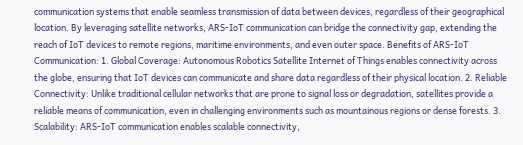communication systems that enable seamless transmission of data between devices, regardless of their geographical location. By leveraging satellite networks, ARS-IoT communication can bridge the connectivity gap, extending the reach of IoT devices to remote regions, maritime environments, and even outer space. Benefits of ARS-IoT Communication: 1. Global Coverage: Autonomous Robotics Satellite Internet of Things enables connectivity across the globe, ensuring that IoT devices can communicate and share data regardless of their physical location. 2. Reliable Connectivity: Unlike traditional cellular networks that are prone to signal loss or degradation, satellites provide a reliable means of communication, even in challenging environments such as mountainous regions or dense forests. 3. Scalability: ARS-IoT communication enables scalable connectivity,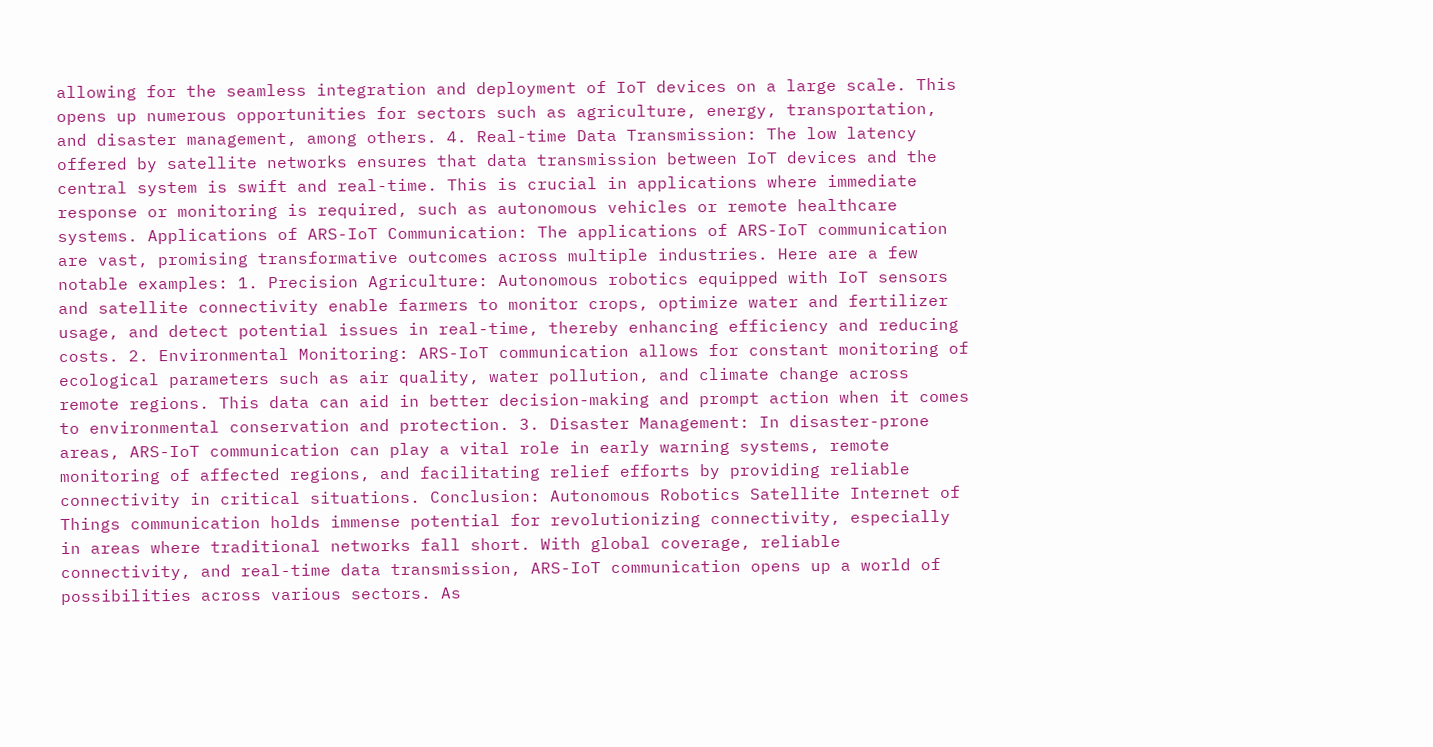allowing for the seamless integration and deployment of IoT devices on a large scale. This opens up numerous opportunities for sectors such as agriculture, energy, transportation, and disaster management, among others. 4. Real-time Data Transmission: The low latency offered by satellite networks ensures that data transmission between IoT devices and the central system is swift and real-time. This is crucial in applications where immediate response or monitoring is required, such as autonomous vehicles or remote healthcare systems. Applications of ARS-IoT Communication: The applications of ARS-IoT communication are vast, promising transformative outcomes across multiple industries. Here are a few notable examples: 1. Precision Agriculture: Autonomous robotics equipped with IoT sensors and satellite connectivity enable farmers to monitor crops, optimize water and fertilizer usage, and detect potential issues in real-time, thereby enhancing efficiency and reducing costs. 2. Environmental Monitoring: ARS-IoT communication allows for constant monitoring of ecological parameters such as air quality, water pollution, and climate change across remote regions. This data can aid in better decision-making and prompt action when it comes to environmental conservation and protection. 3. Disaster Management: In disaster-prone areas, ARS-IoT communication can play a vital role in early warning systems, remote monitoring of affected regions, and facilitating relief efforts by providing reliable connectivity in critical situations. Conclusion: Autonomous Robotics Satellite Internet of Things communication holds immense potential for revolutionizing connectivity, especially in areas where traditional networks fall short. With global coverage, reliable connectivity, and real-time data transmission, ARS-IoT communication opens up a world of possibilities across various sectors. As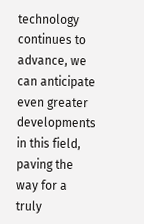technology continues to advance, we can anticipate even greater developments in this field, paving the way for a truly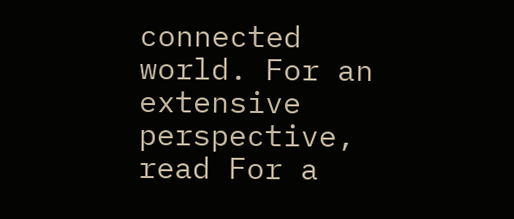connected world. For an extensive perspective, read For a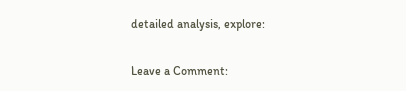detailed analysis, explore:

Leave a Comment: